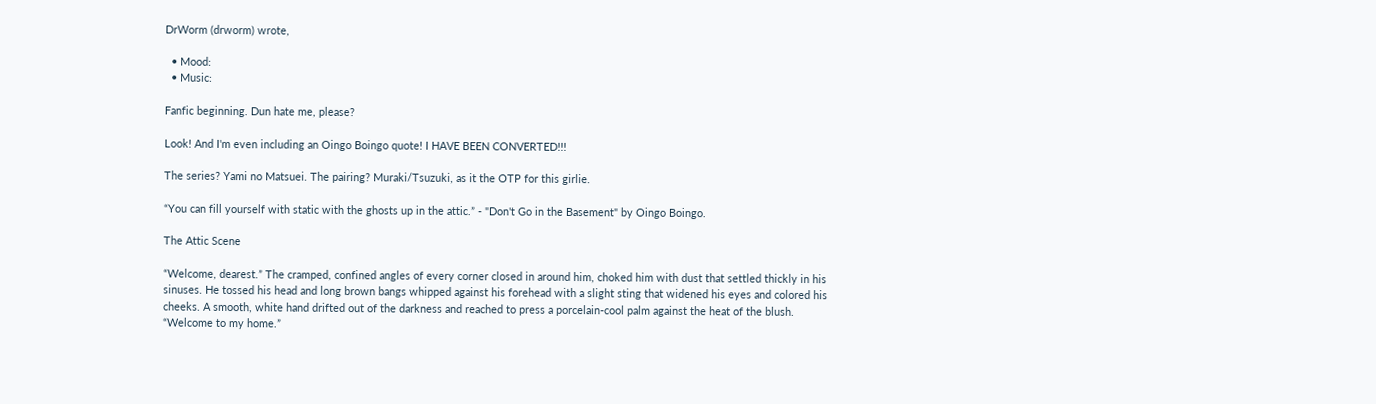DrWorm (drworm) wrote,

  • Mood:
  • Music:

Fanfic beginning. Dun hate me, please?

Look! And I'm even including an Oingo Boingo quote! I HAVE BEEN CONVERTED!!!

The series? Yami no Matsuei. The pairing? Muraki/Tsuzuki, as it the OTP for this girlie.

“You can fill yourself with static with the ghosts up in the attic.” - "Don't Go in the Basement" by Oingo Boingo.

The Attic Scene

“Welcome, dearest.” The cramped, confined angles of every corner closed in around him, choked him with dust that settled thickly in his sinuses. He tossed his head and long brown bangs whipped against his forehead with a slight sting that widened his eyes and colored his cheeks. A smooth, white hand drifted out of the darkness and reached to press a porcelain-cool palm against the heat of the blush. “Welcome to my home.”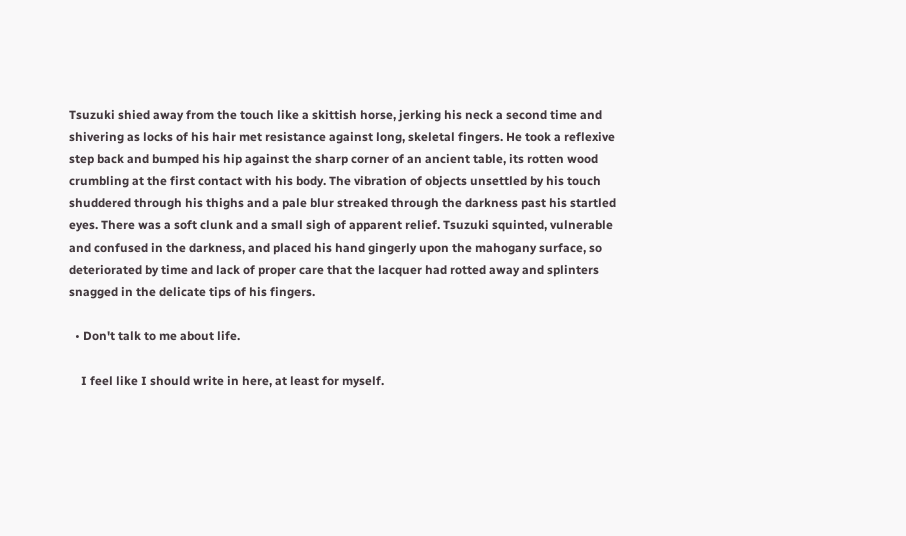Tsuzuki shied away from the touch like a skittish horse, jerking his neck a second time and shivering as locks of his hair met resistance against long, skeletal fingers. He took a reflexive step back and bumped his hip against the sharp corner of an ancient table, its rotten wood crumbling at the first contact with his body. The vibration of objects unsettled by his touch shuddered through his thighs and a pale blur streaked through the darkness past his startled eyes. There was a soft clunk and a small sigh of apparent relief. Tsuzuki squinted, vulnerable and confused in the darkness, and placed his hand gingerly upon the mahogany surface, so deteriorated by time and lack of proper care that the lacquer had rotted away and splinters snagged in the delicate tips of his fingers.

  • Don't talk to me about life.

    I feel like I should write in here, at least for myself.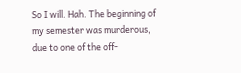So I will. Hah. The beginning of my semester was murderous, due to one of the off-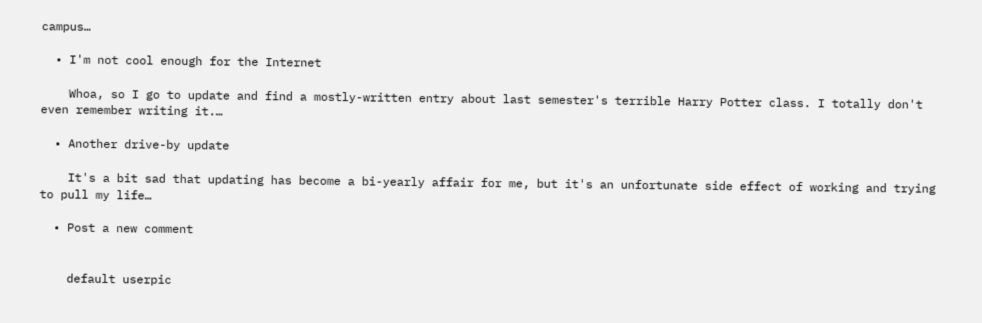campus…

  • I'm not cool enough for the Internet

    Whoa, so I go to update and find a mostly-written entry about last semester's terrible Harry Potter class. I totally don't even remember writing it.…

  • Another drive-by update

    It's a bit sad that updating has become a bi-yearly affair for me, but it's an unfortunate side effect of working and trying to pull my life…

  • Post a new comment


    default userpic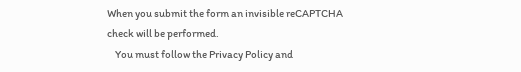When you submit the form an invisible reCAPTCHA check will be performed.
    You must follow the Privacy Policy and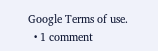Google Terms of use.
  • 1 comment